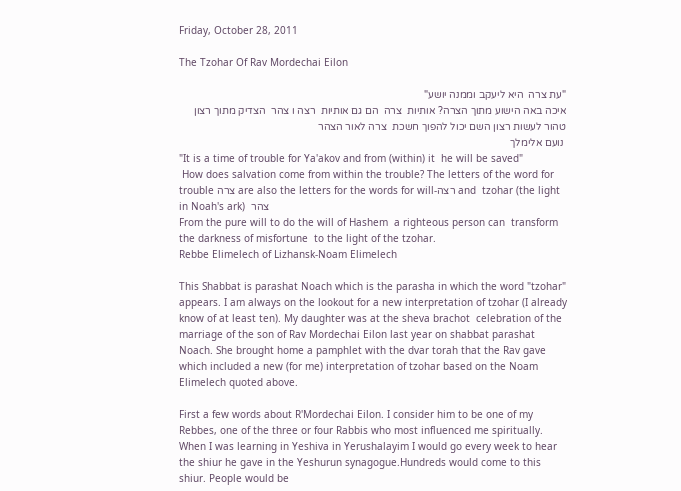Friday, October 28, 2011

The Tzohar Of Rav Mordechai Eilon

"עת צרה  היא ליעקב וממנה יושע"
איכה באה הישוע מתוך הצרה? אותיות  צרה  הם גם אותיות  רצה ו צהר  הצדיק מתוך רצון טהור לעשות רצון השם יכול להפוך חשכת  צרה לאור הצהר
 נועם אלימלך
"It is a time of trouble for Ya'akov and from (within) it  he will be saved"
 How does salvation come from within the trouble? The letters of the word for trouble צרה are also the letters for the words for will-רצה and  tzohar (the light in Noah's ark)  צהר
From the pure will to do the will of Hashem  a righteous person can  transform the darkness of misfortune  to the light of the tzohar.
Rebbe Elimelech of Lizhansk-Noam Elimelech

This Shabbat is parashat Noach which is the parasha in which the word "tzohar" appears. I am always on the lookout for a new interpretation of tzohar (I already know of at least ten). My daughter was at the sheva brachot  celebration of the marriage of the son of Rav Mordechai Eilon last year on shabbat parashat Noach. She brought home a pamphlet with the dvar torah that the Rav gave which included a new (for me) interpretation of tzohar based on the Noam Elimelech quoted above.

First a few words about R'Mordechai Eilon. I consider him to be one of my Rebbes, one of the three or four Rabbis who most influenced me spiritually. When I was learning in Yeshiva in Yerushalayim I would go every week to hear the shiur he gave in the Yeshurun synagogue.Hundreds would come to this shiur. People would be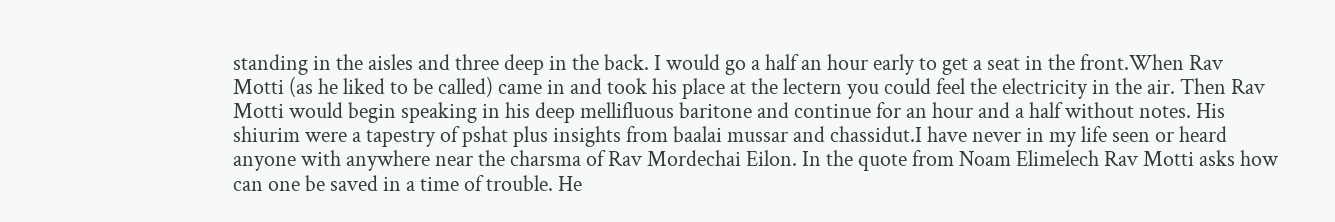standing in the aisles and three deep in the back. I would go a half an hour early to get a seat in the front.When Rav Motti (as he liked to be called) came in and took his place at the lectern you could feel the electricity in the air. Then Rav Motti would begin speaking in his deep mellifluous baritone and continue for an hour and a half without notes. His shiurim were a tapestry of pshat plus insights from baalai mussar and chassidut.I have never in my life seen or heard anyone with anywhere near the charsma of Rav Mordechai Eilon. In the quote from Noam Elimelech Rav Motti asks how can one be saved in a time of trouble. He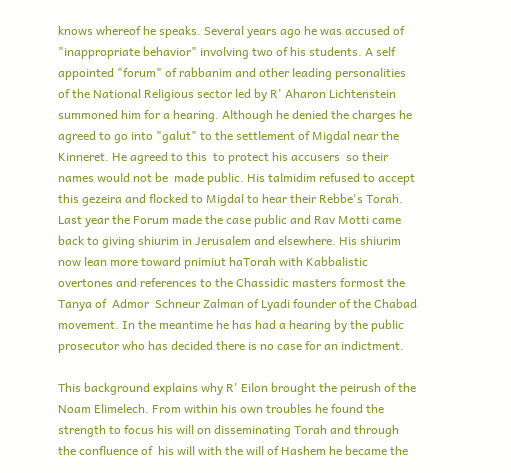knows whereof he speaks. Several years ago he was accused of "inappropriate behavior" involving two of his students. A self appointed "forum" of rabbanim and other leading personalities of the National Religious sector led by R' Aharon Lichtenstein summoned him for a hearing. Although he denied the charges he agreed to go into "galut" to the settlement of Migdal near the Kinneret. He agreed to this  to protect his accusers  so their names would not be  made public. His talmidim refused to accept this gezeira and flocked to Migdal to hear their Rebbe's Torah. Last year the Forum made the case public and Rav Motti came back to giving shiurim in Jerusalem and elsewhere. His shiurim now lean more toward pnimiut haTorah with Kabbalistic overtones and references to the Chassidic masters formost the Tanya of  Admor  Schneur Zalman of Lyadi founder of the Chabad movement. In the meantime he has had a hearing by the public prosecutor who has decided there is no case for an indictment.

This background explains why R' Eilon brought the peirush of the Noam Elimelech. From within his own troubles he found the strength to focus his will on disseminating Torah and through the confluence of  his will with the will of Hashem he became the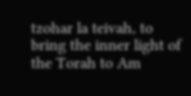tzohar la teivah, to bring the inner light of the Torah to Am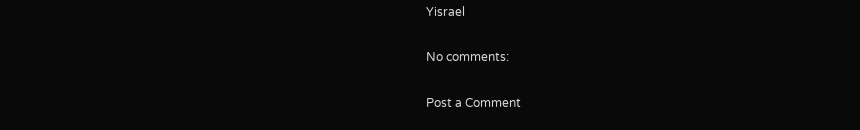Yisrael

No comments:

Post a Comment